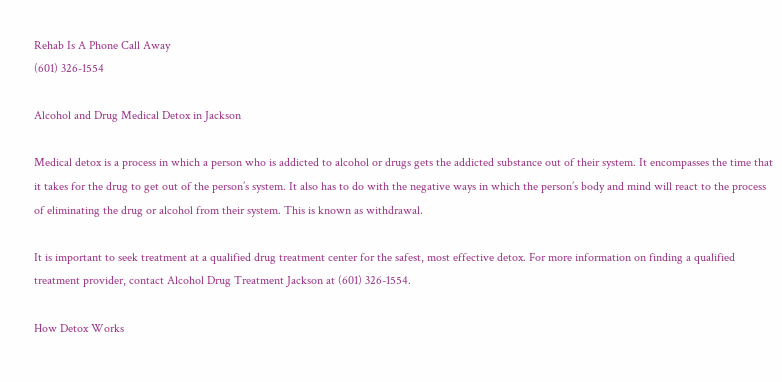Rehab Is A Phone Call Away
(601) 326-1554

Alcohol and Drug Medical Detox in Jackson

Medical detox is a process in which a person who is addicted to alcohol or drugs gets the addicted substance out of their system. It encompasses the time that it takes for the drug to get out of the person’s system. It also has to do with the negative ways in which the person’s body and mind will react to the process of eliminating the drug or alcohol from their system. This is known as withdrawal.

It is important to seek treatment at a qualified drug treatment center for the safest, most effective detox. For more information on finding a qualified treatment provider, contact Alcohol Drug Treatment Jackson at (601) 326-1554.

How Detox Works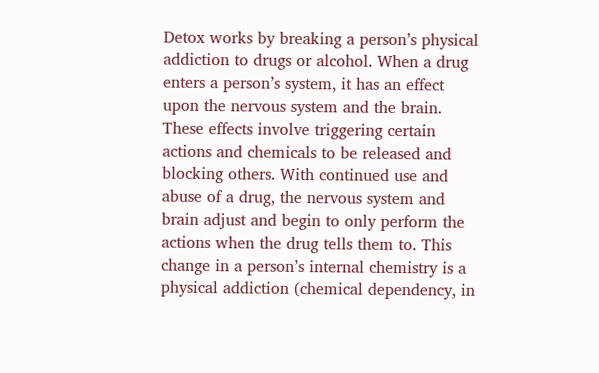Detox works by breaking a person’s physical addiction to drugs or alcohol. When a drug enters a person’s system, it has an effect upon the nervous system and the brain. These effects involve triggering certain actions and chemicals to be released and blocking others. With continued use and abuse of a drug, the nervous system and brain adjust and begin to only perform the actions when the drug tells them to. This change in a person’s internal chemistry is a physical addiction (chemical dependency, in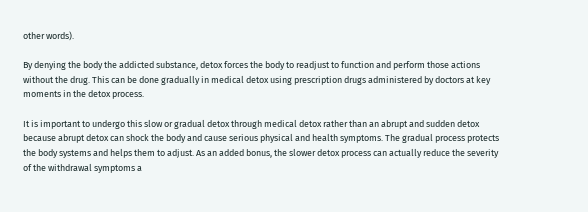other words).

By denying the body the addicted substance, detox forces the body to readjust to function and perform those actions without the drug. This can be done gradually in medical detox using prescription drugs administered by doctors at key moments in the detox process.

It is important to undergo this slow or gradual detox through medical detox rather than an abrupt and sudden detox because abrupt detox can shock the body and cause serious physical and health symptoms. The gradual process protects the body systems and helps them to adjust. As an added bonus, the slower detox process can actually reduce the severity of the withdrawal symptoms a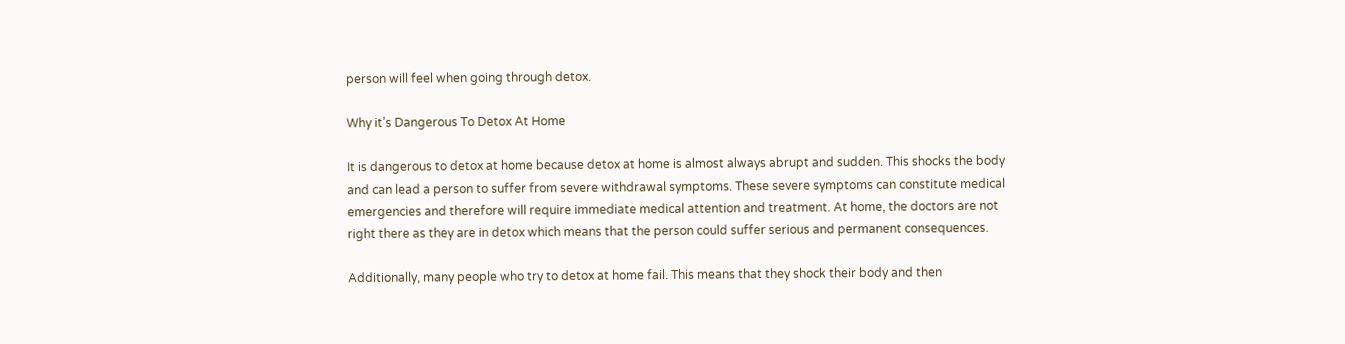person will feel when going through detox.

Why it’s Dangerous To Detox At Home

It is dangerous to detox at home because detox at home is almost always abrupt and sudden. This shocks the body and can lead a person to suffer from severe withdrawal symptoms. These severe symptoms can constitute medical emergencies and therefore will require immediate medical attention and treatment. At home, the doctors are not right there as they are in detox which means that the person could suffer serious and permanent consequences.

Additionally, many people who try to detox at home fail. This means that they shock their body and then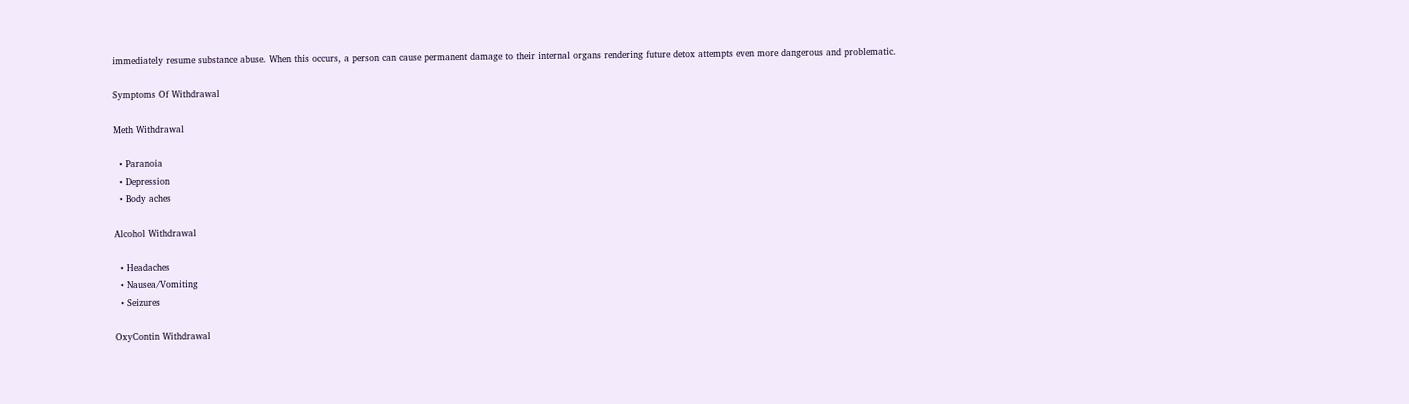immediately resume substance abuse. When this occurs, a person can cause permanent damage to their internal organs rendering future detox attempts even more dangerous and problematic.

Symptoms Of Withdrawal

Meth Withdrawal

  • Paranoia
  • Depression
  • Body aches

Alcohol Withdrawal

  • Headaches
  • Nausea/Vomiting
  • Seizures

OxyContin Withdrawal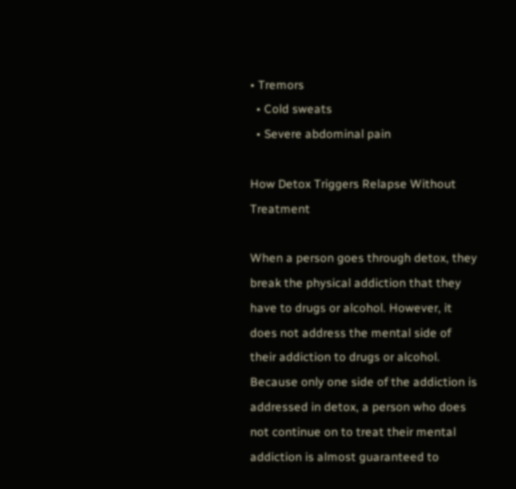• Tremors
  • Cold sweats
  • Severe abdominal pain

How Detox Triggers Relapse Without Treatment

When a person goes through detox, they break the physical addiction that they have to drugs or alcohol. However, it does not address the mental side of their addiction to drugs or alcohol. Because only one side of the addiction is addressed in detox, a person who does not continue on to treat their mental addiction is almost guaranteed to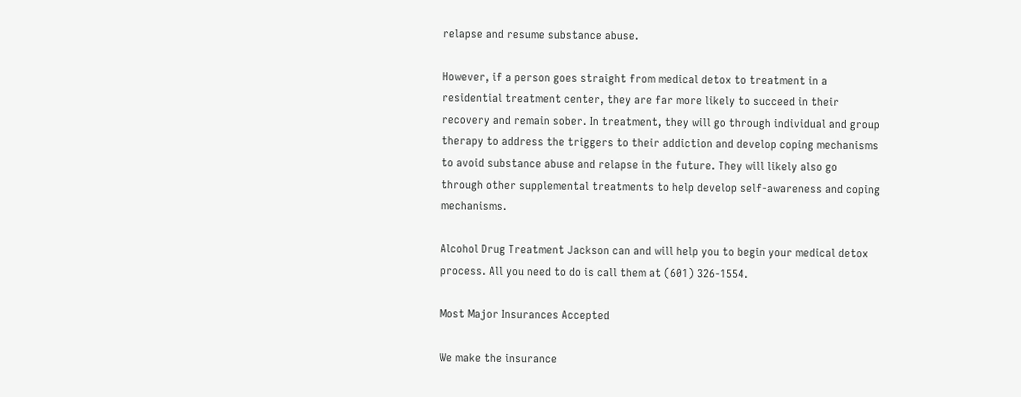relapse and resume substance abuse.

However, if a person goes straight from medical detox to treatment in a residential treatment center, they are far more likely to succeed in their recovery and remain sober. In treatment, they will go through individual and group therapy to address the triggers to their addiction and develop coping mechanisms to avoid substance abuse and relapse in the future. They will likely also go through other supplemental treatments to help develop self-awareness and coping mechanisms.

Alcohol Drug Treatment Jackson can and will help you to begin your medical detox process. All you need to do is call them at (601) 326-1554.

Most Major Insurances Accepted

We make the insurance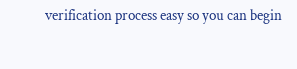verification process easy so you can begin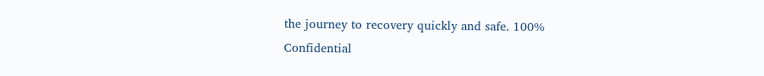the journey to recovery quickly and safe. 100% Confidential